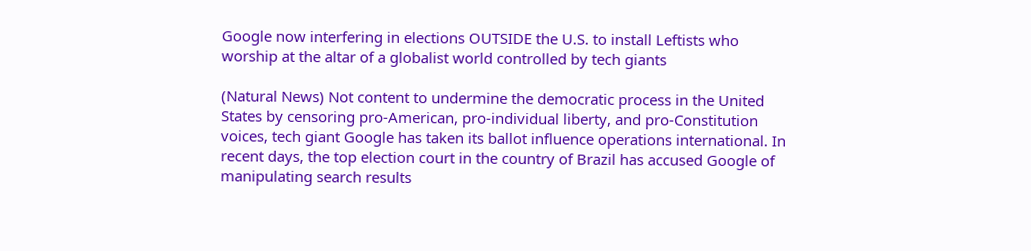Google now interfering in elections OUTSIDE the U.S. to install Leftists who worship at the altar of a globalist world controlled by tech giants

(Natural News) Not content to undermine the democratic process in the United States by censoring pro-American, pro-individual liberty, and pro-Constitution voices, tech giant Google has taken its ballot influence operations international. In recent days, the top election court in the country of Brazil has accused Google of manipulating search results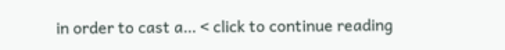in order to cast a… < click to continue reading